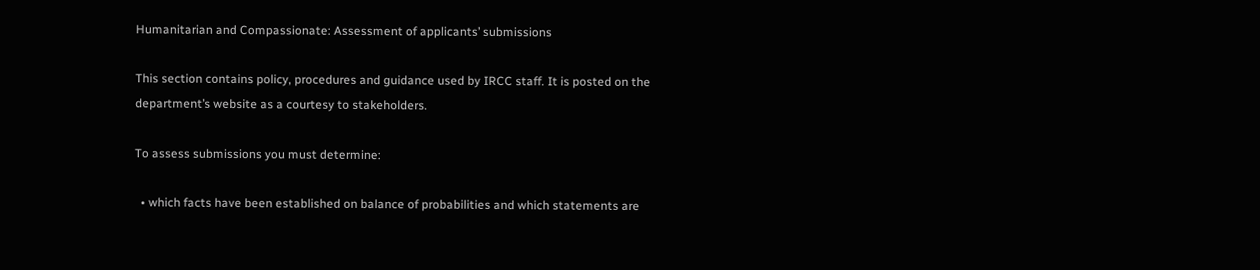Humanitarian and Compassionate: Assessment of applicants’ submissions

This section contains policy, procedures and guidance used by IRCC staff. It is posted on the department’s website as a courtesy to stakeholders.

To assess submissions you must determine:

  • which facts have been established on balance of probabilities and which statements are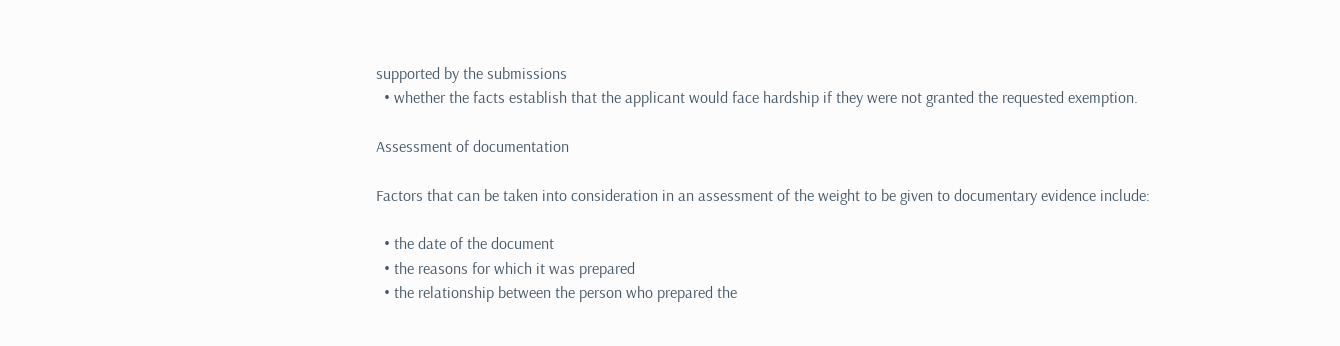supported by the submissions
  • whether the facts establish that the applicant would face hardship if they were not granted the requested exemption.

Assessment of documentation

Factors that can be taken into consideration in an assessment of the weight to be given to documentary evidence include:

  • the date of the document
  • the reasons for which it was prepared
  • the relationship between the person who prepared the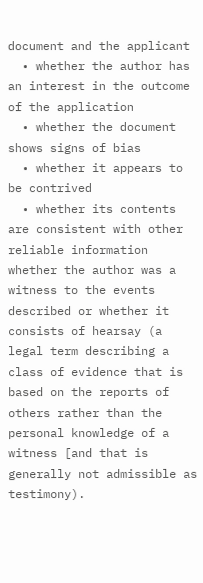document and the applicant
  • whether the author has an interest in the outcome of the application
  • whether the document shows signs of bias
  • whether it appears to be contrived
  • whether its contents are consistent with other reliable information whether the author was a witness to the events described or whether it consists of hearsay (a legal term describing a class of evidence that is based on the reports of others rather than the personal knowledge of a witness [and that is generally not admissible as testimony).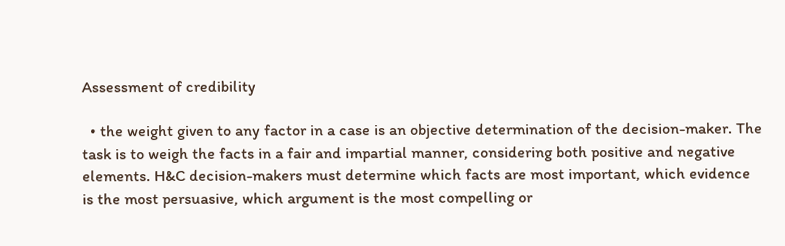Assessment of credibility

  • the weight given to any factor in a case is an objective determination of the decision-maker. The task is to weigh the facts in a fair and impartial manner, considering both positive and negative elements. H&C decision-makers must determine which facts are most important, which evidence is the most persuasive, which argument is the most compelling or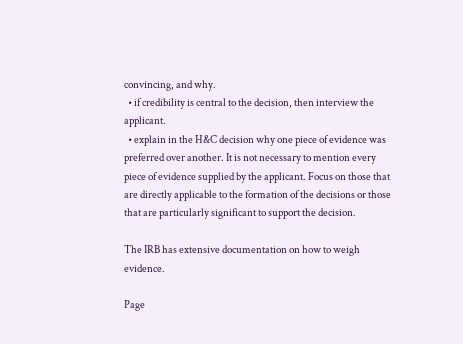convincing, and why.
  • if credibility is central to the decision, then interview the applicant.
  • explain in the H&C decision why one piece of evidence was preferred over another. It is not necessary to mention every piece of evidence supplied by the applicant. Focus on those that are directly applicable to the formation of the decisions or those that are particularly significant to support the decision.

The IRB has extensive documentation on how to weigh evidence.

Page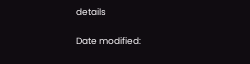details

Date modified: